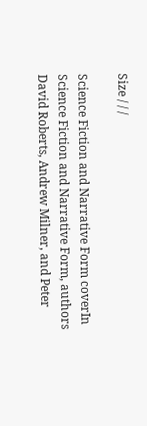Size / / /

Science Fiction and Narrative Form coverIn Science Fiction and Narrative Form, authors David Roberts, Andrew Milner, and Peter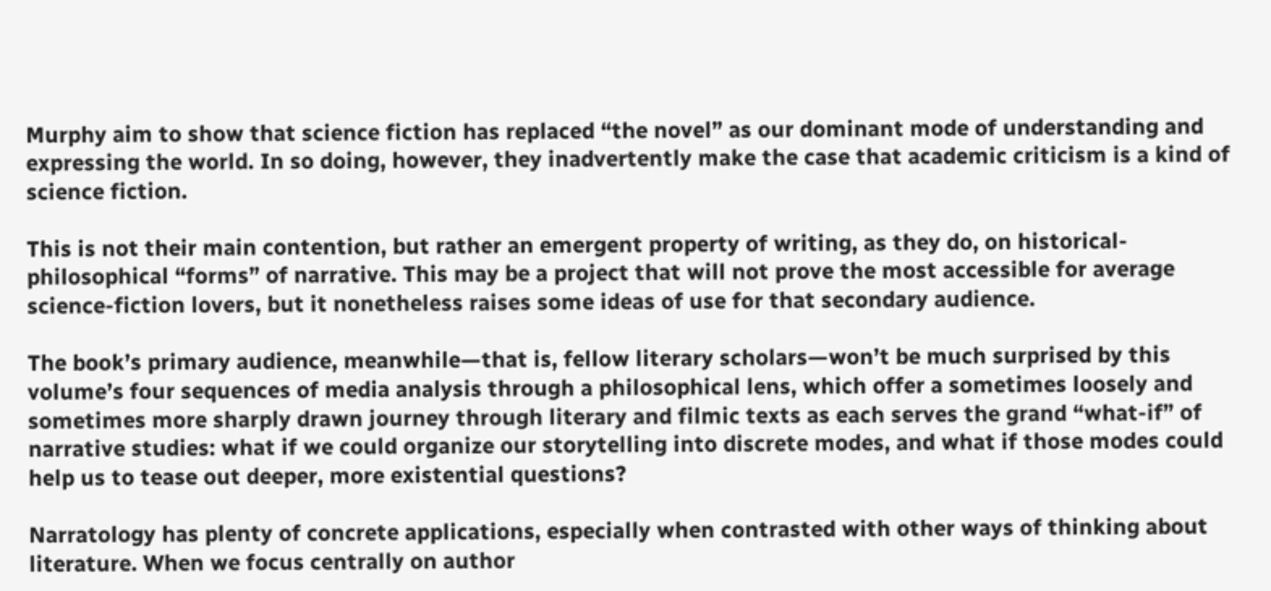Murphy aim to show that science fiction has replaced “the novel” as our dominant mode of understanding and expressing the world. In so doing, however, they inadvertently make the case that academic criticism is a kind of science fiction.

This is not their main contention, but rather an emergent property of writing, as they do, on historical-philosophical “forms” of narrative. This may be a project that will not prove the most accessible for average science-fiction lovers, but it nonetheless raises some ideas of use for that secondary audience.

The book’s primary audience, meanwhile—that is, fellow literary scholars—won’t be much surprised by this volume’s four sequences of media analysis through a philosophical lens, which offer a sometimes loosely and sometimes more sharply drawn journey through literary and filmic texts as each serves the grand “what-if” of narrative studies: what if we could organize our storytelling into discrete modes, and what if those modes could help us to tease out deeper, more existential questions?

Narratology has plenty of concrete applications, especially when contrasted with other ways of thinking about literature. When we focus centrally on author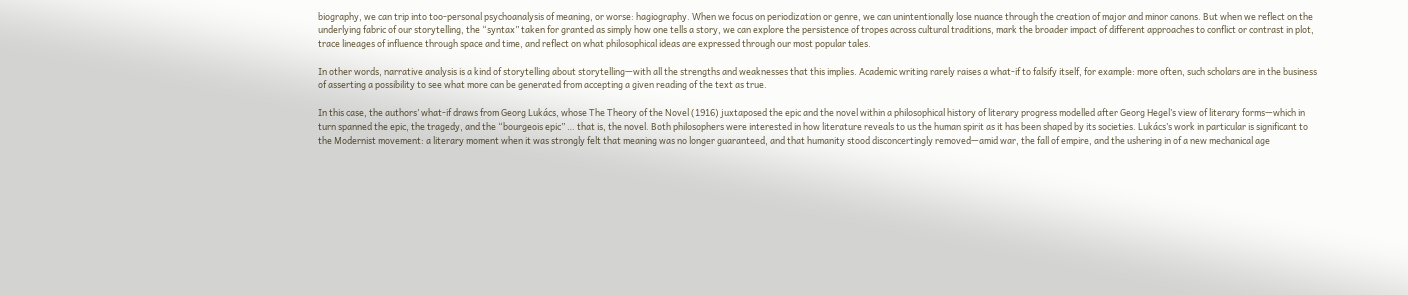biography, we can trip into too-personal psychoanalysis of meaning, or worse: hagiography. When we focus on periodization or genre, we can unintentionally lose nuance through the creation of major and minor canons. But when we reflect on the underlying fabric of our storytelling, the “syntax” taken for granted as simply how one tells a story, we can explore the persistence of tropes across cultural traditions, mark the broader impact of different approaches to conflict or contrast in plot, trace lineages of influence through space and time, and reflect on what philosophical ideas are expressed through our most popular tales.

In other words, narrative analysis is a kind of storytelling about storytelling—with all the strengths and weaknesses that this implies. Academic writing rarely raises a what-if to falsify itself, for example: more often, such scholars are in the business of asserting a possibility to see what more can be generated from accepting a given reading of the text as true.

In this case, the authors’ what-if draws from Georg Lukács, whose The Theory of the Novel (1916) juxtaposed the epic and the novel within a philosophical history of literary progress modelled after Georg Hegel’s view of literary forms—which in turn spanned the epic, the tragedy, and the “bourgeois epic” … that is, the novel. Both philosophers were interested in how literature reveals to us the human spirit as it has been shaped by its societies. Lukács’s work in particular is significant to the Modernist movement: a literary moment when it was strongly felt that meaning was no longer guaranteed, and that humanity stood disconcertingly removed—amid war, the fall of empire, and the ushering in of a new mechanical age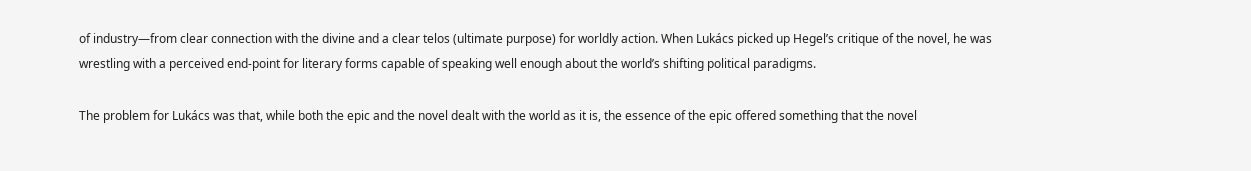of industry—from clear connection with the divine and a clear telos (ultimate purpose) for worldly action. When Lukács picked up Hegel’s critique of the novel, he was wrestling with a perceived end-point for literary forms capable of speaking well enough about the world’s shifting political paradigms.

The problem for Lukács was that, while both the epic and the novel dealt with the world as it is, the essence of the epic offered something that the novel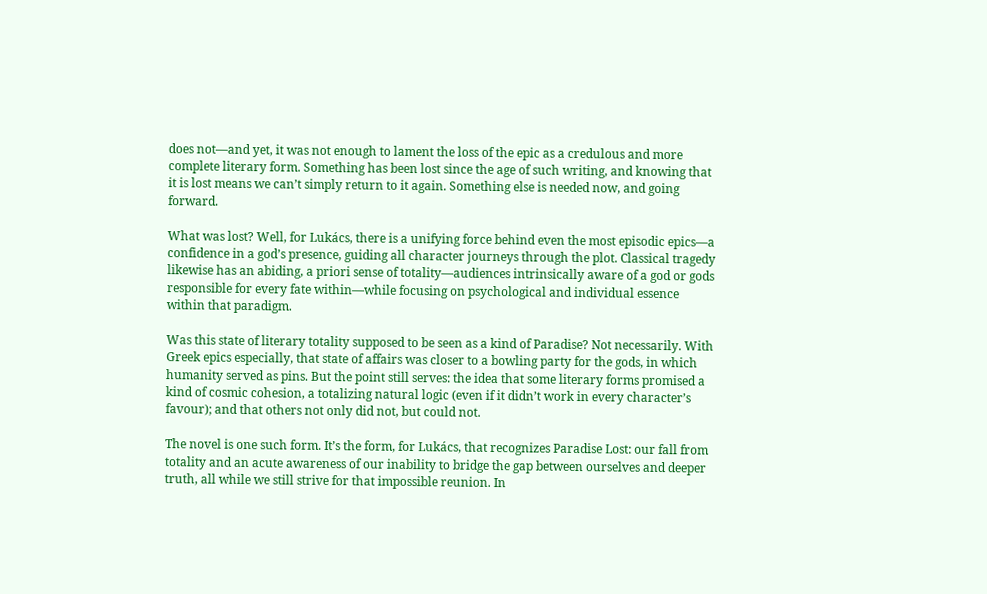does not—and yet, it was not enough to lament the loss of the epic as a credulous and more complete literary form. Something has been lost since the age of such writing, and knowing that it is lost means we can’t simply return to it again. Something else is needed now, and going forward.

What was lost? Well, for Lukács, there is a unifying force behind even the most episodic epics—a confidence in a god’s presence, guiding all character journeys through the plot. Classical tragedy likewise has an abiding, a priori sense of totality—audiences intrinsically aware of a god or gods responsible for every fate within—while focusing on psychological and individual essence within that paradigm.

Was this state of literary totality supposed to be seen as a kind of Paradise? Not necessarily. With Greek epics especially, that state of affairs was closer to a bowling party for the gods, in which humanity served as pins. But the point still serves: the idea that some literary forms promised a kind of cosmic cohesion, a totalizing natural logic (even if it didn’t work in every character’s favour); and that others not only did not, but could not.

The novel is one such form. It’s the form, for Lukács, that recognizes Paradise Lost: our fall from totality and an acute awareness of our inability to bridge the gap between ourselves and deeper truth, all while we still strive for that impossible reunion. In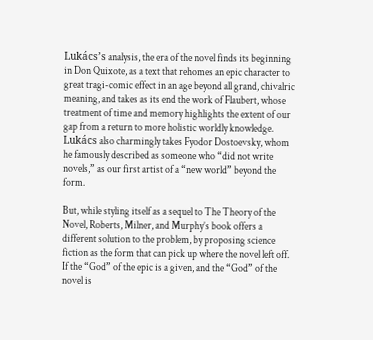Lukács’s analysis, the era of the novel finds its beginning in Don Quixote, as a text that rehomes an epic character to great tragi-comic effect in an age beyond all grand, chivalric meaning, and takes as its end the work of Flaubert, whose treatment of time and memory highlights the extent of our gap from a return to more holistic worldly knowledge. Lukács also charmingly takes Fyodor Dostoevsky, whom he famously described as someone who “did not write novels,” as our first artist of a “new world” beyond the form.

But, while styling itself as a sequel to The Theory of the Novel, Roberts, Milner, and Murphy’s book offers a different solution to the problem, by proposing science fiction as the form that can pick up where the novel left off. If the “God” of the epic is a given, and the “God” of the novel is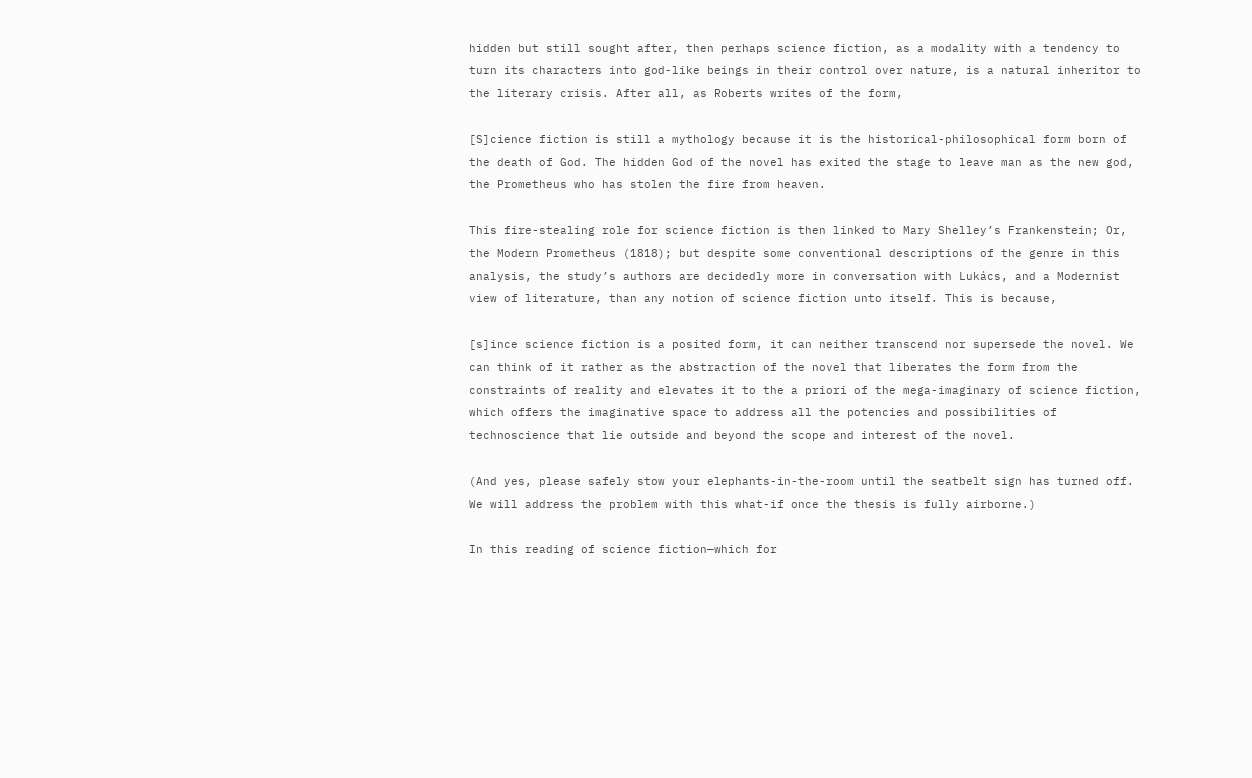hidden but still sought after, then perhaps science fiction, as a modality with a tendency to turn its characters into god-like beings in their control over nature, is a natural inheritor to the literary crisis. After all, as Roberts writes of the form,

[S]cience fiction is still a mythology because it is the historical-philosophical form born of the death of God. The hidden God of the novel has exited the stage to leave man as the new god, the Prometheus who has stolen the fire from heaven.

This fire-stealing role for science fiction is then linked to Mary Shelley’s Frankenstein; Or, the Modern Prometheus (1818); but despite some conventional descriptions of the genre in this analysis, the study’s authors are decidedly more in conversation with Lukács, and a Modernist view of literature, than any notion of science fiction unto itself. This is because,

[s]ince science fiction is a posited form, it can neither transcend nor supersede the novel. We can think of it rather as the abstraction of the novel that liberates the form from the constraints of reality and elevates it to the a priori of the mega-imaginary of science fiction, which offers the imaginative space to address all the potencies and possibilities of technoscience that lie outside and beyond the scope and interest of the novel.

(And yes, please safely stow your elephants-in-the-room until the seatbelt sign has turned off. We will address the problem with this what-if once the thesis is fully airborne.)

In this reading of science fiction—which for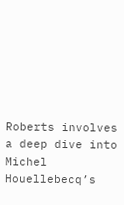Roberts involves a deep dive into Michel Houellebecq’s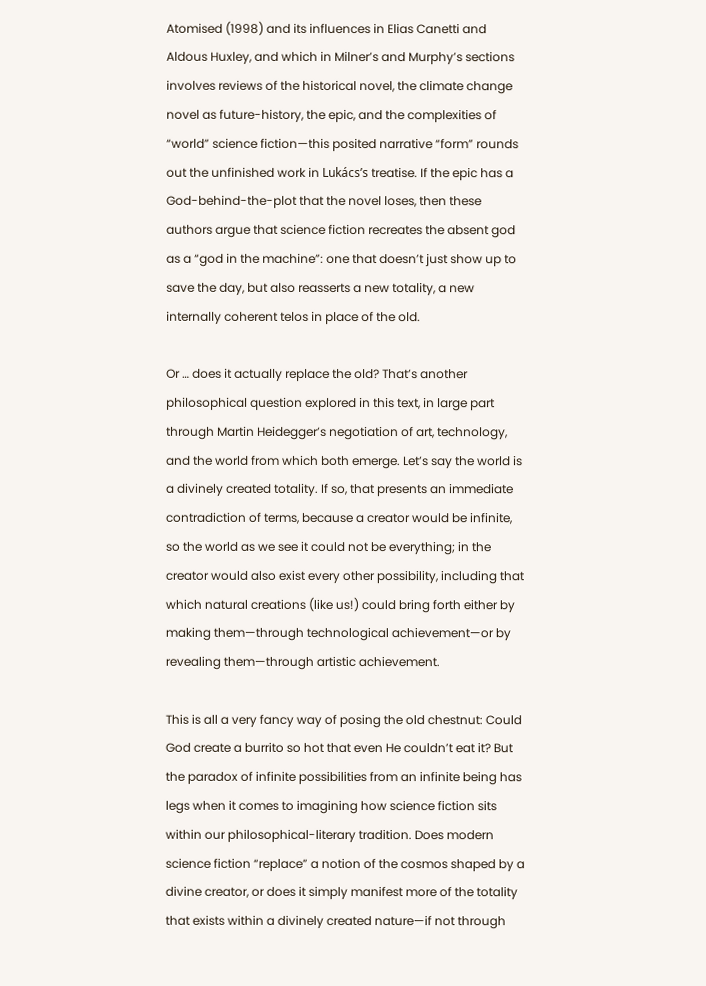Atomised (1998) and its influences in Elias Canetti and Aldous Huxley, and which in Milner’s and Murphy’s sections involves reviews of the historical novel, the climate change novel as future-history, the epic, and the complexities of “world” science fiction—this posited narrative “form” rounds out the unfinished work in Lukács’s treatise. If the epic has a God-behind-the-plot that the novel loses, then these authors argue that science fiction recreates the absent god as a “god in the machine”: one that doesn’t just show up to save the day, but also reasserts a new totality, a new internally coherent telos in place of the old.

Or … does it actually replace the old? That’s another philosophical question explored in this text, in large part through Martin Heidegger’s negotiation of art, technology, and the world from which both emerge. Let’s say the world is a divinely created totality. If so, that presents an immediate contradiction of terms, because a creator would be infinite, so the world as we see it could not be everything; in the creator would also exist every other possibility, including that which natural creations (like us!) could bring forth either by making them—through technological achievement—or by revealing them—through artistic achievement.

This is all a very fancy way of posing the old chestnut: Could God create a burrito so hot that even He couldn’t eat it? But the paradox of infinite possibilities from an infinite being has legs when it comes to imagining how science fiction sits within our philosophical-literary tradition. Does modern science fiction “replace” a notion of the cosmos shaped by a divine creator, or does it simply manifest more of the totality that exists within a divinely created nature—if not through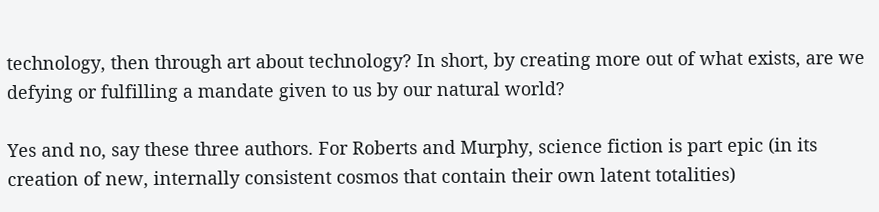technology, then through art about technology? In short, by creating more out of what exists, are we defying or fulfilling a mandate given to us by our natural world?

Yes and no, say these three authors. For Roberts and Murphy, science fiction is part epic (in its creation of new, internally consistent cosmos that contain their own latent totalities)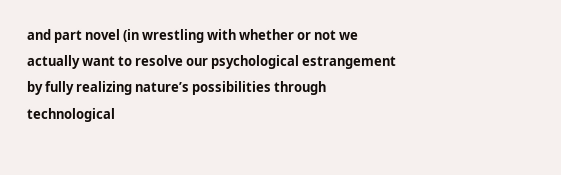and part novel (in wrestling with whether or not we actually want to resolve our psychological estrangement by fully realizing nature’s possibilities through technological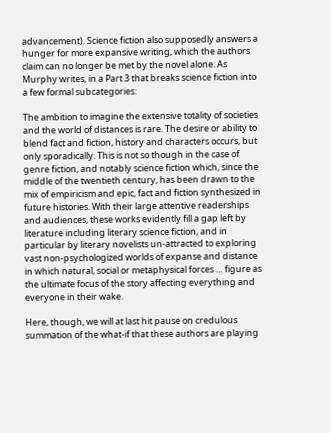advancement). Science fiction also supposedly answers a hunger for more expansive writing, which the authors claim can no longer be met by the novel alone. As Murphy writes, in a Part 3 that breaks science fiction into a few formal subcategories:

The ambition to imagine the extensive totality of societies and the world of distances is rare. The desire or ability to blend fact and fiction, history and characters occurs, but only sporadically. This is not so though in the case of genre fiction, and notably science fiction which, since the middle of the twentieth century, has been drawn to the mix of empiricism and epic, fact and fiction synthesized in future histories. With their large attentive readerships and audiences, these works evidently fill a gap left by literature including literary science fiction, and in particular by literary novelists un-attracted to exploring vast non-psychologized worlds of expanse and distance in which natural, social or metaphysical forces … figure as the ultimate focus of the story affecting everything and everyone in their wake.

Here, though, we will at last hit pause on credulous summation of the what-if that these authors are playing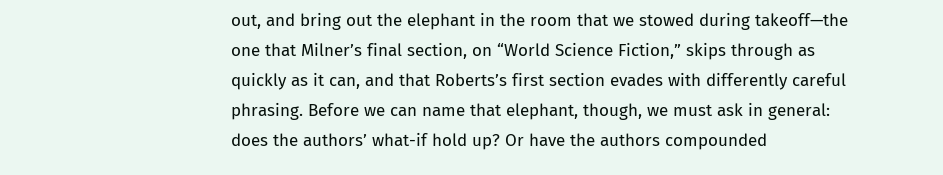out, and bring out the elephant in the room that we stowed during takeoff—the one that Milner’s final section, on “World Science Fiction,” skips through as quickly as it can, and that Roberts’s first section evades with differently careful phrasing. Before we can name that elephant, though, we must ask in general: does the authors’ what-if hold up? Or have the authors compounded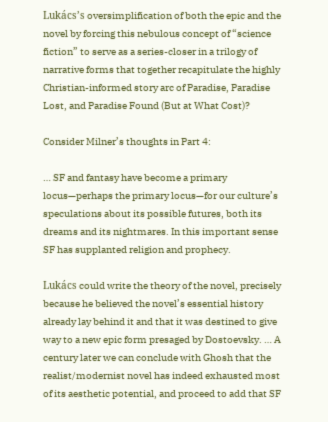Lukács’s oversimplification of both the epic and the novel by forcing this nebulous concept of “science fiction” to serve as a series-closer in a trilogy of narrative forms that together recapitulate the highly Christian-informed story arc of Paradise, Paradise Lost, and Paradise Found (But at What Cost)?

Consider Milner’s thoughts in Part 4:

… SF and fantasy have become a primary locus—perhaps the primary locus—for our culture’s speculations about its possible futures, both its dreams and its nightmares. In this important sense SF has supplanted religion and prophecy.

Lukács could write the theory of the novel, precisely because he believed the novel’s essential history already lay behind it and that it was destined to give way to a new epic form presaged by Dostoevsky. … A century later we can conclude with Ghosh that the realist/modernist novel has indeed exhausted most of its aesthetic potential, and proceed to add that SF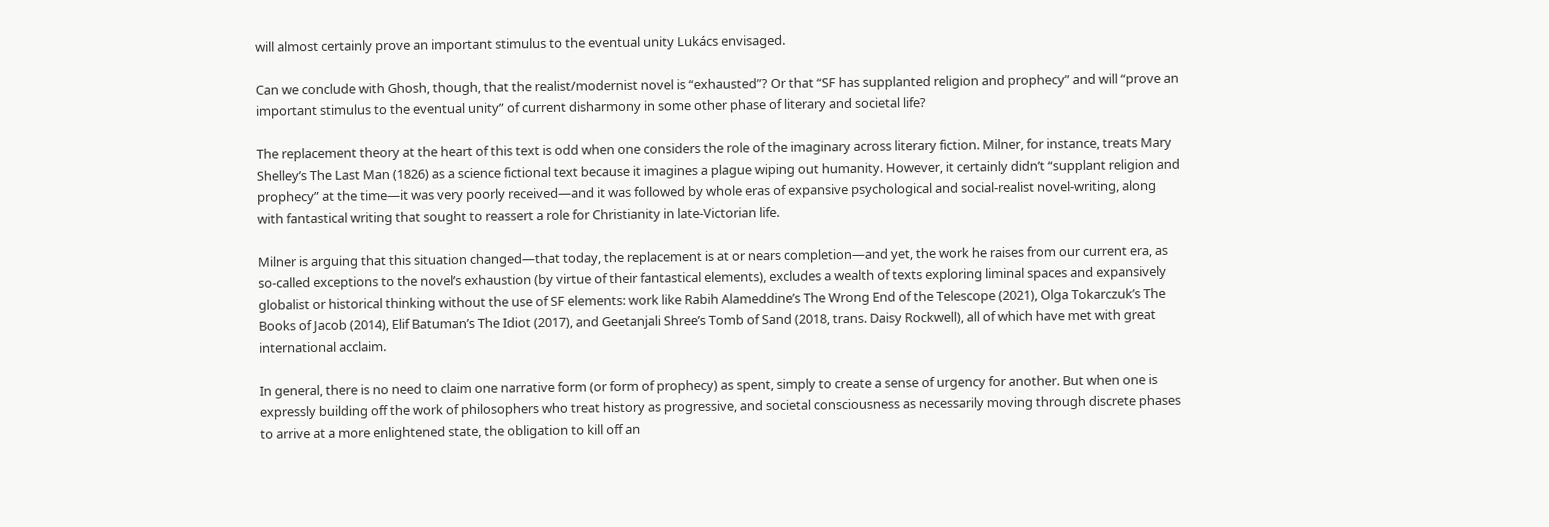will almost certainly prove an important stimulus to the eventual unity Lukács envisaged.

Can we conclude with Ghosh, though, that the realist/modernist novel is “exhausted”? Or that “SF has supplanted religion and prophecy” and will “prove an important stimulus to the eventual unity” of current disharmony in some other phase of literary and societal life?

The replacement theory at the heart of this text is odd when one considers the role of the imaginary across literary fiction. Milner, for instance, treats Mary Shelley’s The Last Man (1826) as a science fictional text because it imagines a plague wiping out humanity. However, it certainly didn’t “supplant religion and prophecy” at the time—it was very poorly received—and it was followed by whole eras of expansive psychological and social-realist novel-writing, along with fantastical writing that sought to reassert a role for Christianity in late-Victorian life.

Milner is arguing that this situation changed—that today, the replacement is at or nears completion—and yet, the work he raises from our current era, as so-called exceptions to the novel’s exhaustion (by virtue of their fantastical elements), excludes a wealth of texts exploring liminal spaces and expansively globalist or historical thinking without the use of SF elements: work like Rabih Alameddine’s The Wrong End of the Telescope (2021), Olga Tokarczuk’s The Books of Jacob (2014), Elif Batuman’s The Idiot (2017), and Geetanjali Shree’s Tomb of Sand (2018, trans. Daisy Rockwell), all of which have met with great international acclaim.

In general, there is no need to claim one narrative form (or form of prophecy) as spent, simply to create a sense of urgency for another. But when one is expressly building off the work of philosophers who treat history as progressive, and societal consciousness as necessarily moving through discrete phases to arrive at a more enlightened state, the obligation to kill off an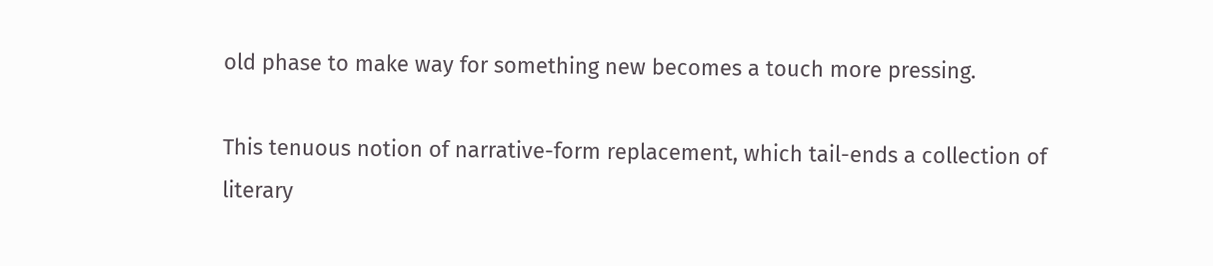old phase to make way for something new becomes a touch more pressing.

This tenuous notion of narrative-form replacement, which tail-ends a collection of literary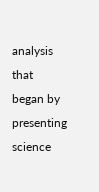analysis that began by presenting science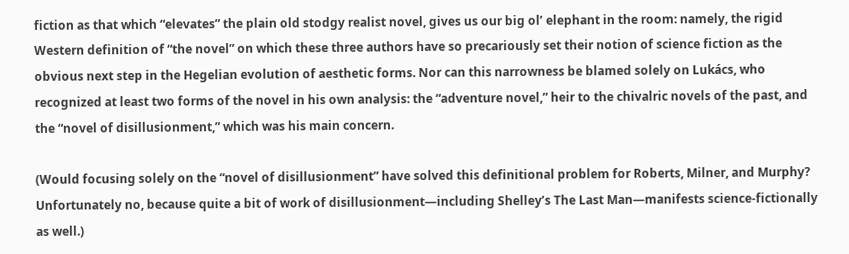fiction as that which “elevates” the plain old stodgy realist novel, gives us our big ol’ elephant in the room: namely, the rigid Western definition of “the novel” on which these three authors have so precariously set their notion of science fiction as the obvious next step in the Hegelian evolution of aesthetic forms. Nor can this narrowness be blamed solely on Lukács, who recognized at least two forms of the novel in his own analysis: the “adventure novel,” heir to the chivalric novels of the past, and the “novel of disillusionment,” which was his main concern.

(Would focusing solely on the “novel of disillusionment” have solved this definitional problem for Roberts, Milner, and Murphy? Unfortunately no, because quite a bit of work of disillusionment—including Shelley’s The Last Man—manifests science-fictionally as well.)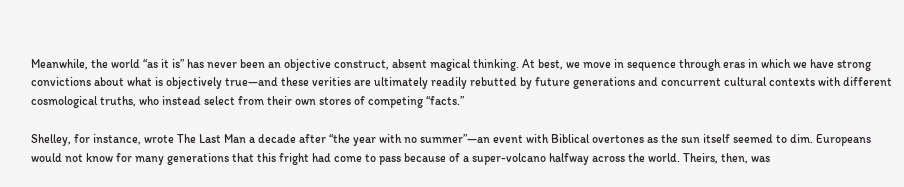Meanwhile, the world “as it is” has never been an objective construct, absent magical thinking. At best, we move in sequence through eras in which we have strong convictions about what is objectively true—and these verities are ultimately readily rebutted by future generations and concurrent cultural contexts with different cosmological truths, who instead select from their own stores of competing “facts.”

Shelley, for instance, wrote The Last Man a decade after “the year with no summer”—an event with Biblical overtones as the sun itself seemed to dim. Europeans would not know for many generations that this fright had come to pass because of a super-volcano halfway across the world. Theirs, then, was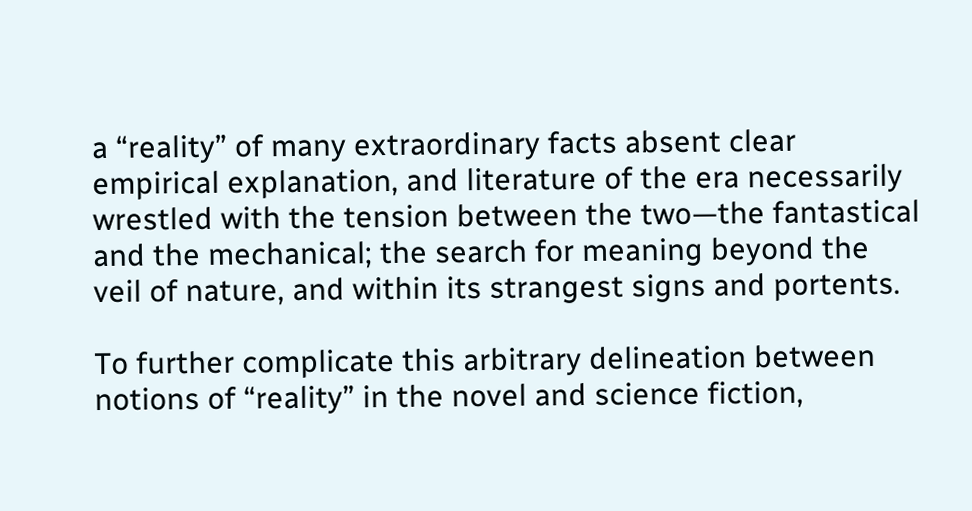a “reality” of many extraordinary facts absent clear empirical explanation, and literature of the era necessarily wrestled with the tension between the two—the fantastical and the mechanical; the search for meaning beyond the veil of nature, and within its strangest signs and portents.

To further complicate this arbitrary delineation between notions of “reality” in the novel and science fiction,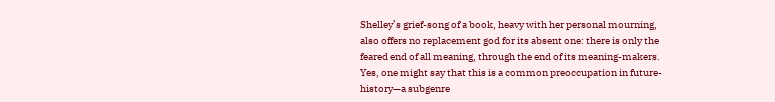Shelley’s grief-song of a book, heavy with her personal mourning, also offers no replacement god for its absent one: there is only the feared end of all meaning, through the end of its meaning-makers. Yes, one might say that this is a common preoccupation in future-history—a subgenre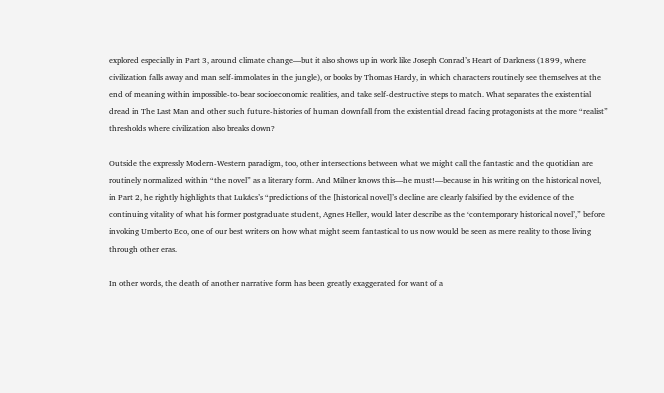explored especially in Part 3, around climate change—but it also shows up in work like Joseph Conrad’s Heart of Darkness (1899, where civilization falls away and man self-immolates in the jungle), or books by Thomas Hardy, in which characters routinely see themselves at the end of meaning within impossible-to-bear socioeconomic realities, and take self-destructive steps to match. What separates the existential dread in The Last Man and other such future-histories of human downfall from the existential dread facing protagonists at the more “realist” thresholds where civilization also breaks down?

Outside the expressly Modern-Western paradigm, too, other intersections between what we might call the fantastic and the quotidian are routinely normalized within “the novel” as a literary form. And Milner knows this—he must!—because in his writing on the historical novel, in Part 2, he rightly highlights that Lukács’s “predictions of the [historical novel]’s decline are clearly falsified by the evidence of the continuing vitality of what his former postgraduate student, Agnes Heller, would later describe as the ‘contemporary historical novel’,” before invoking Umberto Eco, one of our best writers on how what might seem fantastical to us now would be seen as mere reality to those living through other eras.

In other words, the death of another narrative form has been greatly exaggerated for want of a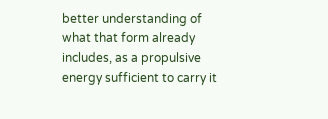better understanding of what that form already includes, as a propulsive energy sufficient to carry it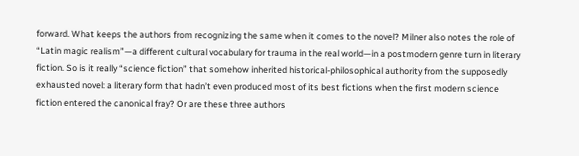forward. What keeps the authors from recognizing the same when it comes to the novel? Milner also notes the role of “Latin magic realism”—a different cultural vocabulary for trauma in the real world—in a postmodern genre turn in literary fiction. So is it really “science fiction” that somehow inherited historical-philosophical authority from the supposedly exhausted novel: a literary form that hadn’t even produced most of its best fictions when the first modern science fiction entered the canonical fray? Or are these three authors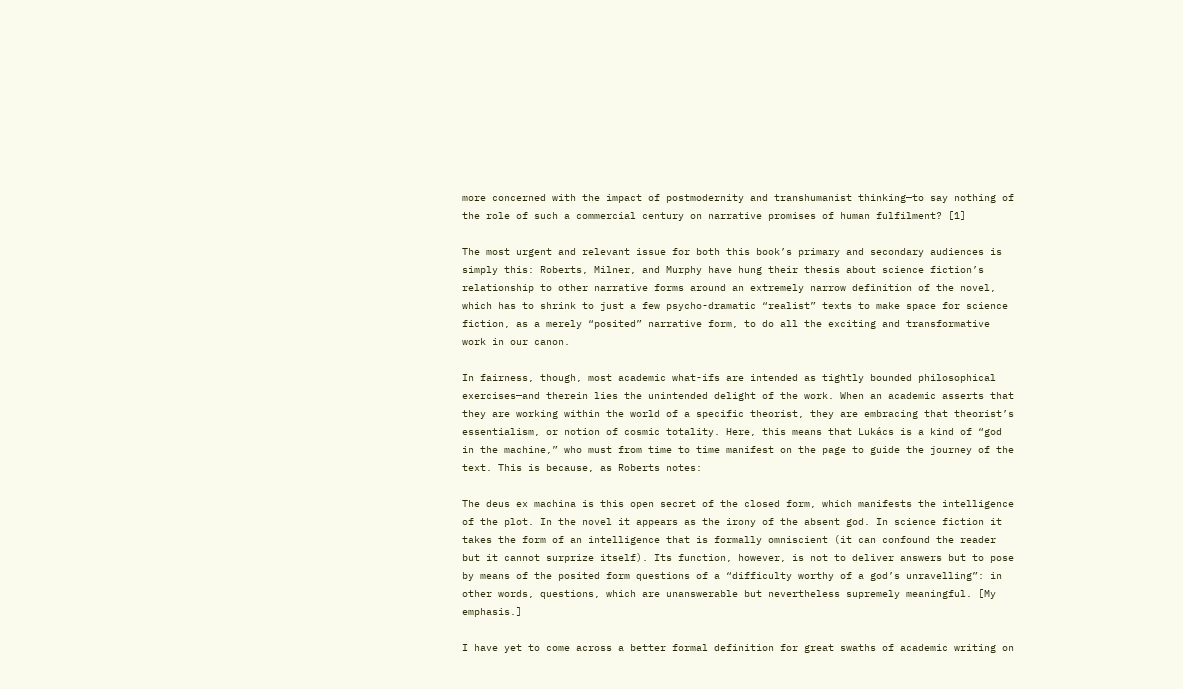more concerned with the impact of postmodernity and transhumanist thinking—to say nothing of the role of such a commercial century on narrative promises of human fulfilment? [1]

The most urgent and relevant issue for both this book’s primary and secondary audiences is simply this: Roberts, Milner, and Murphy have hung their thesis about science fiction’s relationship to other narrative forms around an extremely narrow definition of the novel, which has to shrink to just a few psycho-dramatic “realist” texts to make space for science fiction, as a merely “posited” narrative form, to do all the exciting and transformative work in our canon.

In fairness, though, most academic what-ifs are intended as tightly bounded philosophical exercises—and therein lies the unintended delight of the work. When an academic asserts that they are working within the world of a specific theorist, they are embracing that theorist’s essentialism, or notion of cosmic totality. Here, this means that Lukács is a kind of “god in the machine,” who must from time to time manifest on the page to guide the journey of the text. This is because, as Roberts notes:

The deus ex machina is this open secret of the closed form, which manifests the intelligence of the plot. In the novel it appears as the irony of the absent god. In science fiction it takes the form of an intelligence that is formally omniscient (it can confound the reader but it cannot surprize itself). Its function, however, is not to deliver answers but to pose by means of the posited form questions of a “difficulty worthy of a god’s unravelling”: in other words, questions, which are unanswerable but nevertheless supremely meaningful. [My emphasis.]

I have yet to come across a better formal definition for great swaths of academic writing on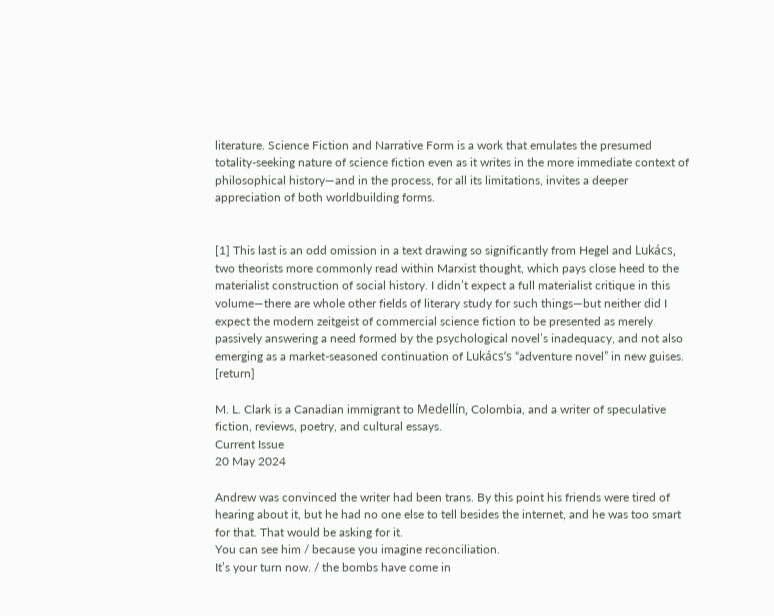literature. Science Fiction and Narrative Form is a work that emulates the presumed totality-seeking nature of science fiction even as it writes in the more immediate context of philosophical history—and in the process, for all its limitations, invites a deeper appreciation of both worldbuilding forms.


[1] This last is an odd omission in a text drawing so significantly from Hegel and Lukács, two theorists more commonly read within Marxist thought, which pays close heed to the materialist construction of social history. I didn’t expect a full materialist critique in this volume—there are whole other fields of literary study for such things—but neither did I expect the modern zeitgeist of commercial science fiction to be presented as merely passively answering a need formed by the psychological novel’s inadequacy, and not also emerging as a market-seasoned continuation of Lukács’s “adventure novel” in new guises. [return]

M. L. Clark is a Canadian immigrant to Medellín, Colombia, and a writer of speculative fiction, reviews, poetry, and cultural essays.
Current Issue
20 May 2024

Andrew was convinced the writer had been trans. By this point his friends were tired of hearing about it, but he had no one else to tell besides the internet, and he was too smart for that. That would be asking for it.
You can see him / because you imagine reconciliation.
It’s your turn now. / the bombs have come in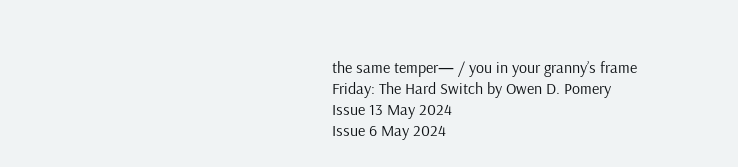the same temper— / you in your granny’s frame
Friday: The Hard Switch by Owen D. Pomery
Issue 13 May 2024
Issue 6 May 2024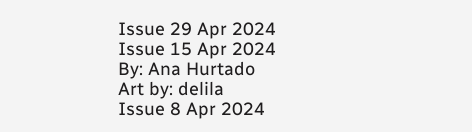Issue 29 Apr 2024
Issue 15 Apr 2024
By: Ana Hurtado
Art by: delila
Issue 8 Apr 2024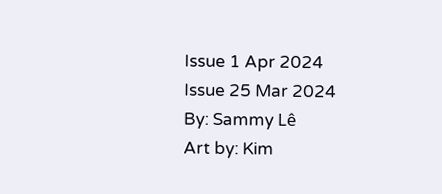Issue 1 Apr 2024
Issue 25 Mar 2024
By: Sammy Lê
Art by: Kim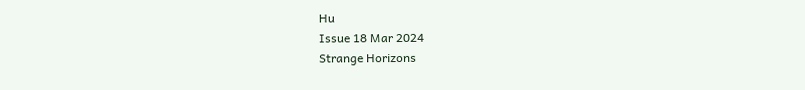Hu
Issue 18 Mar 2024
Strange Horizons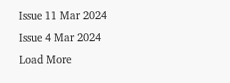Issue 11 Mar 2024
Issue 4 Mar 2024
Load More